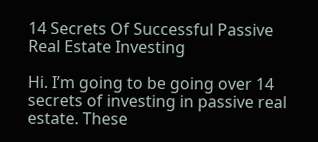14 Secrets Of Successful Passive Real Estate Investing

Hi. I’m going to be going over 14 secrets of investing in passive real estate. These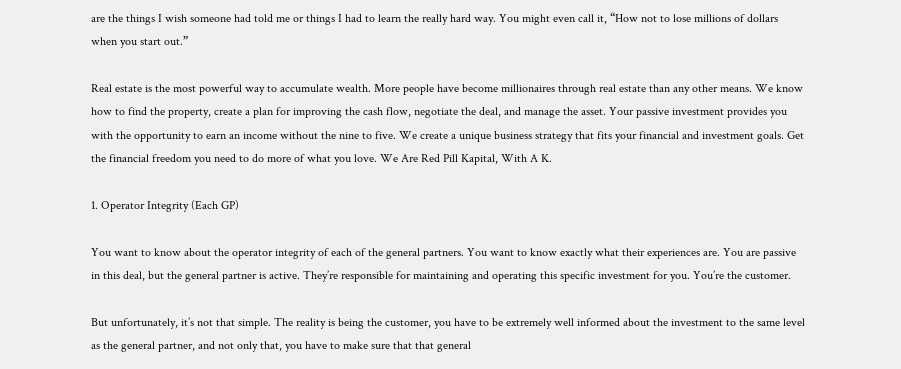are the things I wish someone had told me or things I had to learn the really hard way. You might even call it, “How not to lose millions of dollars when you start out.”

Real estate is the most powerful way to accumulate wealth. More people have become millionaires through real estate than any other means. We know how to find the property, create a plan for improving the cash flow, negotiate the deal, and manage the asset. Your passive investment provides you with the opportunity to earn an income without the nine to five. We create a unique business strategy that fits your financial and investment goals. Get the financial freedom you need to do more of what you love. We Are Red Pill Kapital, With A K.

1. Operator Integrity (Each GP)

You want to know about the operator integrity of each of the general partners. You want to know exactly what their experiences are. You are passive in this deal, but the general partner is active. They’re responsible for maintaining and operating this specific investment for you. You’re the customer.

But unfortunately, it’s not that simple. The reality is being the customer, you have to be extremely well informed about the investment to the same level as the general partner, and not only that, you have to make sure that that general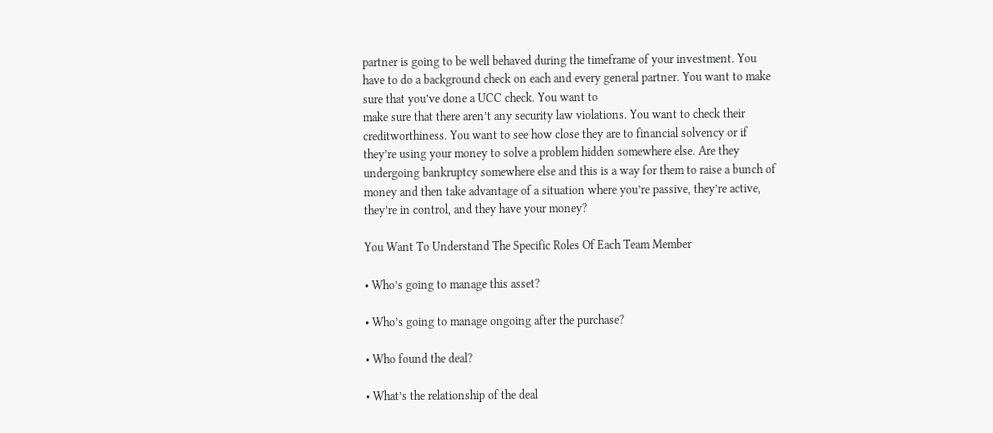partner is going to be well behaved during the timeframe of your investment. You have to do a background check on each and every general partner. You want to make sure that you’ve done a UCC check. You want to
make sure that there aren’t any security law violations. You want to check their creditworthiness. You want to see how close they are to financial solvency or if they’re using your money to solve a problem hidden somewhere else. Are they undergoing bankruptcy somewhere else and this is a way for them to raise a bunch of money and then take advantage of a situation where you’re passive, they’re active, they’re in control, and they have your money?

You Want To Understand The Specific Roles Of Each Team Member

• Who’s going to manage this asset?

• Who’s going to manage ongoing after the purchase?

• Who found the deal?

• What’s the relationship of the deal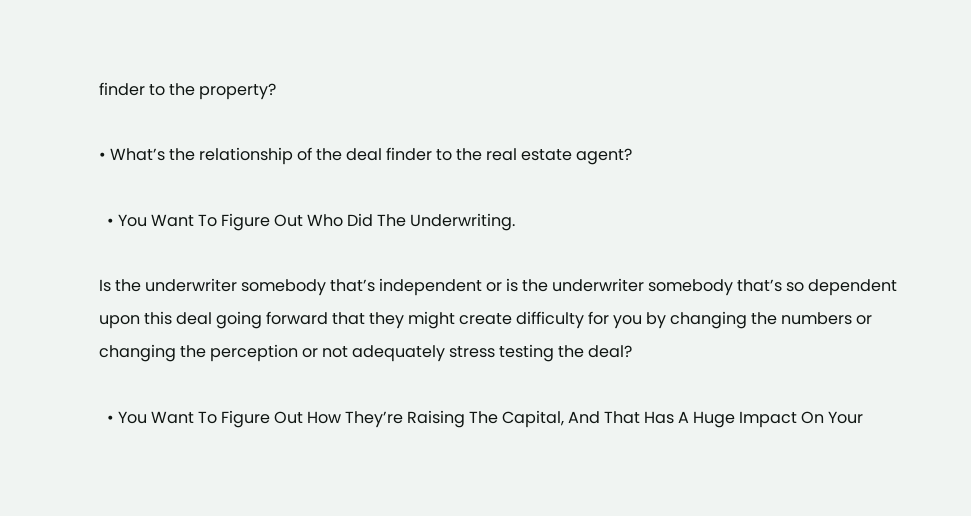finder to the property?

• What’s the relationship of the deal finder to the real estate agent?

  • You Want To Figure Out Who Did The Underwriting.

Is the underwriter somebody that’s independent or is the underwriter somebody that’s so dependent upon this deal going forward that they might create difficulty for you by changing the numbers or changing the perception or not adequately stress testing the deal?

  • You Want To Figure Out How They’re Raising The Capital, And That Has A Huge Impact On Your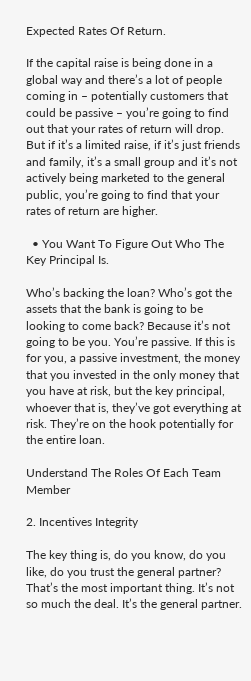Expected Rates Of Return.

If the capital raise is being done in a global way and there’s a lot of people coming in – potentially customers that could be passive – you’re going to find out that your rates of return will drop. But if it’s a limited raise, if it’s just friends and family, it’s a small group and it’s not actively being marketed to the general public, you’re going to find that your rates of return are higher.

  • You Want To Figure Out Who The Key Principal Is.

Who’s backing the loan? Who’s got the assets that the bank is going to be looking to come back? Because it’s not going to be you. You’re passive. If this is for you, a passive investment, the money that you invested in the only money that you have at risk, but the key principal, whoever that is, they’ve got everything at risk. They’re on the hook potentially for the entire loan.

Understand The Roles Of Each Team Member

2. Incentives Integrity

The key thing is, do you know, do you like, do you trust the general partner? That’s the most important thing. It’s not so much the deal. It’s the general partner.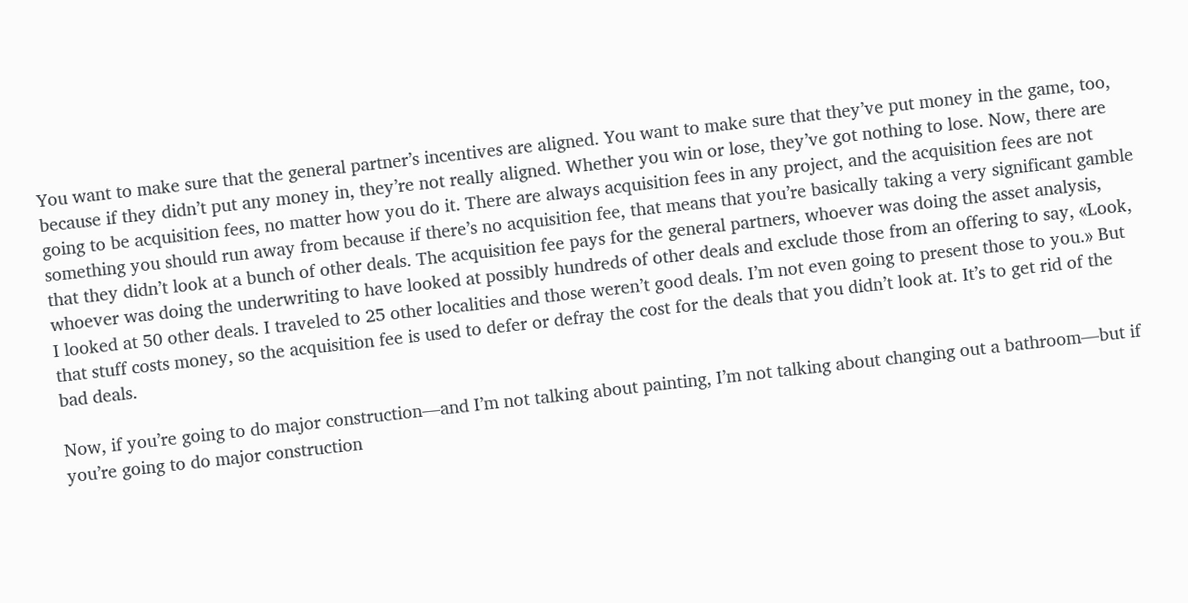You want to make sure that the general partner’s incentives are aligned. You want to make sure that they’ve put money in the game, too, because if they didn’t put any money in, they’re not really aligned. Whether you win or lose, they’ve got nothing to lose. Now, there are going to be acquisition fees, no matter how you do it. There are always acquisition fees in any project, and the acquisition fees are not something you should run away from because if there’s no acquisition fee, that means that you’re basically taking a very significant gamble that they didn’t look at a bunch of other deals. The acquisition fee pays for the general partners, whoever was doing the asset analysis, whoever was doing the underwriting to have looked at possibly hundreds of other deals and exclude those from an offering to say, «Look, I looked at 50 other deals. I traveled to 25 other localities and those weren’t good deals. I’m not even going to present those to you.» But that stuff costs money, so the acquisition fee is used to defer or defray the cost for the deals that you didn’t look at. It’s to get rid of the bad deals.

Now, if you’re going to do major construction—and I’m not talking about painting, I’m not talking about changing out a bathroom—but if you’re going to do major construction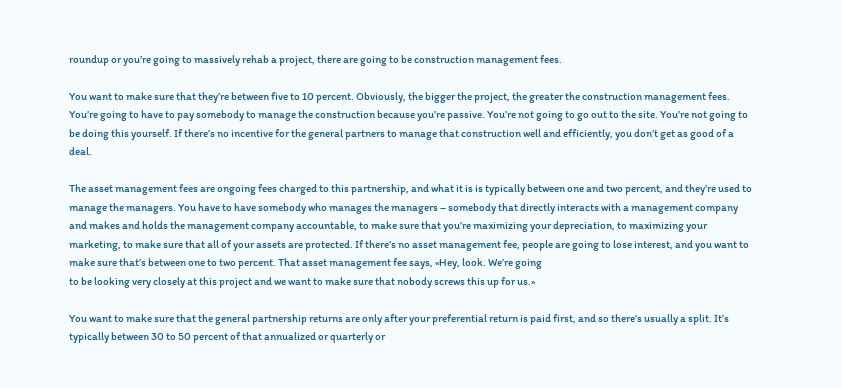roundup or you’re going to massively rehab a project, there are going to be construction management fees.

You want to make sure that they’re between five to 10 percent. Obviously, the bigger the project, the greater the construction management fees. You’re going to have to pay somebody to manage the construction because you’re passive. You’re not going to go out to the site. You’re not going to be doing this yourself. If there’s no incentive for the general partners to manage that construction well and efficiently, you don’t get as good of a deal.

The asset management fees are ongoing fees charged to this partnership, and what it is is typically between one and two percent, and they’re used to manage the managers. You have to have somebody who manages the managers – somebody that directly interacts with a management company and makes and holds the management company accountable, to make sure that you’re maximizing your depreciation, to maximizing your marketing, to make sure that all of your assets are protected. If there’s no asset management fee, people are going to lose interest, and you want to make sure that’s between one to two percent. That asset management fee says, «Hey, look. We’re going
to be looking very closely at this project and we want to make sure that nobody screws this up for us.»

You want to make sure that the general partnership returns are only after your preferential return is paid first, and so there’s usually a split. It’s typically between 30 to 50 percent of that annualized or quarterly or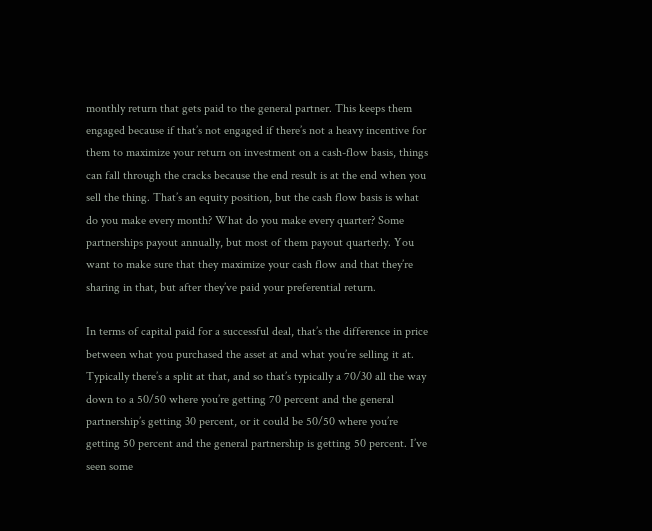monthly return that gets paid to the general partner. This keeps them engaged because if that’s not engaged if there’s not a heavy incentive for them to maximize your return on investment on a cash-flow basis, things can fall through the cracks because the end result is at the end when you sell the thing. That’s an equity position, but the cash flow basis is what do you make every month? What do you make every quarter? Some partnerships payout annually, but most of them payout quarterly. You want to make sure that they maximize your cash flow and that they’re sharing in that, but after they’ve paid your preferential return.

In terms of capital paid for a successful deal, that’s the difference in price between what you purchased the asset at and what you’re selling it at. Typically there’s a split at that, and so that’s typically a 70/30 all the way down to a 50/50 where you’re getting 70 percent and the general partnership’s getting 30 percent, or it could be 50/50 where you’re getting 50 percent and the general partnership is getting 50 percent. I’ve seen some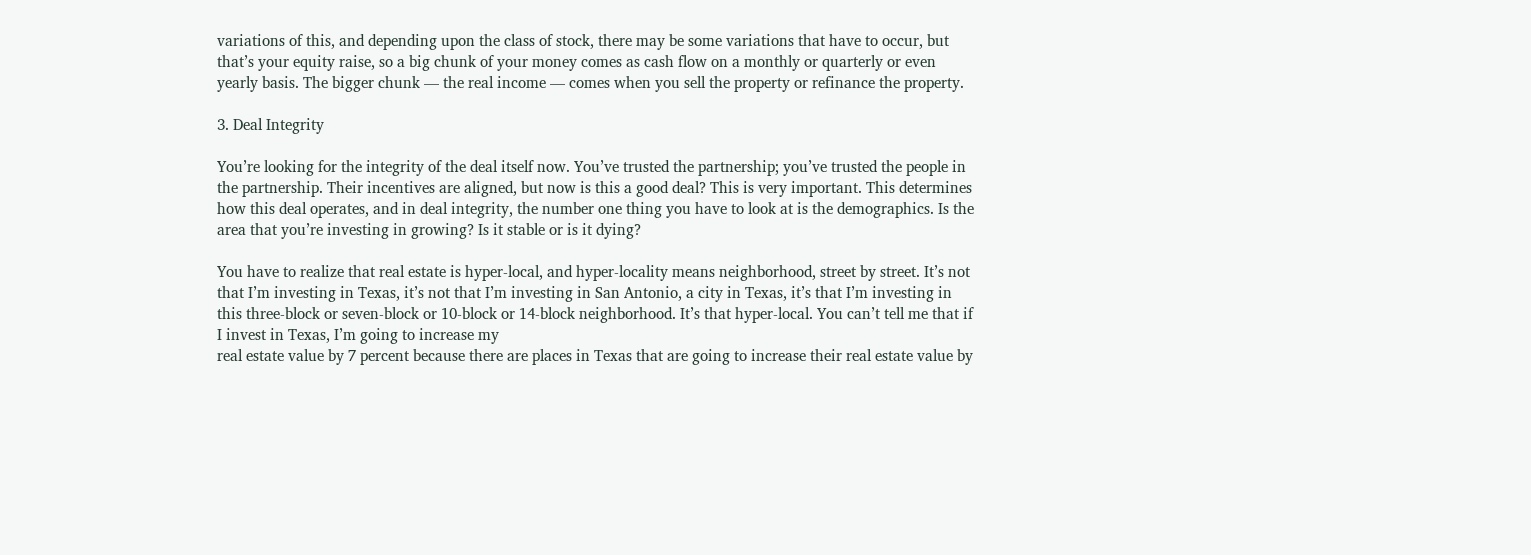variations of this, and depending upon the class of stock, there may be some variations that have to occur, but that’s your equity raise, so a big chunk of your money comes as cash flow on a monthly or quarterly or even yearly basis. The bigger chunk — the real income — comes when you sell the property or refinance the property.

3. Deal Integrity

You’re looking for the integrity of the deal itself now. You’ve trusted the partnership; you’ve trusted the people in the partnership. Their incentives are aligned, but now is this a good deal? This is very important. This determines how this deal operates, and in deal integrity, the number one thing you have to look at is the demographics. Is the area that you’re investing in growing? Is it stable or is it dying?

You have to realize that real estate is hyper-local, and hyper-locality means neighborhood, street by street. It’s not that I’m investing in Texas, it’s not that I’m investing in San Antonio, a city in Texas, it’s that I’m investing in this three-block or seven-block or 10-block or 14-block neighborhood. It’s that hyper-local. You can’t tell me that if I invest in Texas, I’m going to increase my
real estate value by 7 percent because there are places in Texas that are going to increase their real estate value by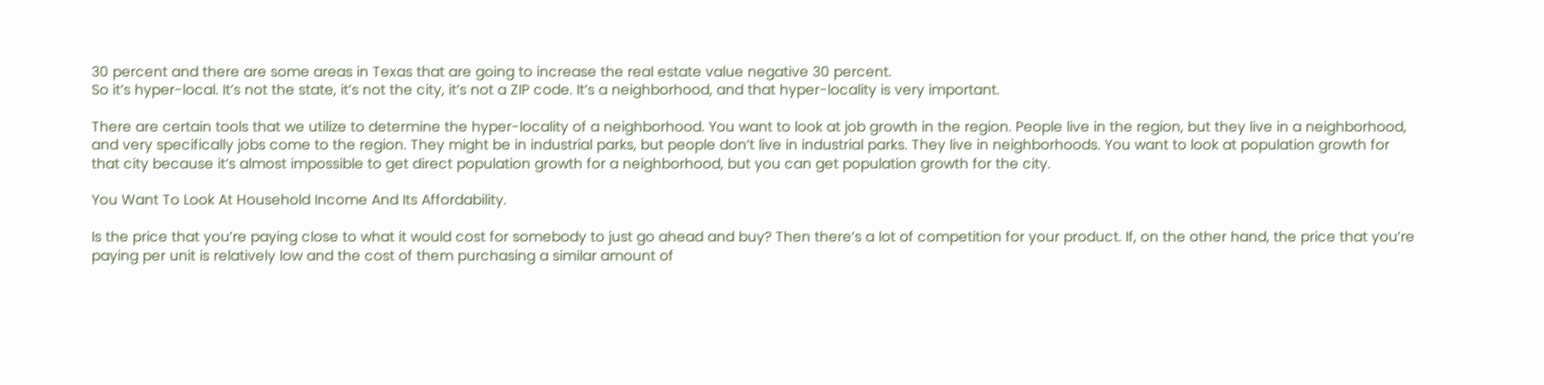30 percent and there are some areas in Texas that are going to increase the real estate value negative 30 percent.
So it’s hyper-local. It’s not the state, it’s not the city, it’s not a ZIP code. It’s a neighborhood, and that hyper-locality is very important.

There are certain tools that we utilize to determine the hyper-locality of a neighborhood. You want to look at job growth in the region. People live in the region, but they live in a neighborhood, and very specifically jobs come to the region. They might be in industrial parks, but people don’t live in industrial parks. They live in neighborhoods. You want to look at population growth for that city because it’s almost impossible to get direct population growth for a neighborhood, but you can get population growth for the city.

You Want To Look At Household Income And Its Affordability.

Is the price that you’re paying close to what it would cost for somebody to just go ahead and buy? Then there’s a lot of competition for your product. If, on the other hand, the price that you’re paying per unit is relatively low and the cost of them purchasing a similar amount of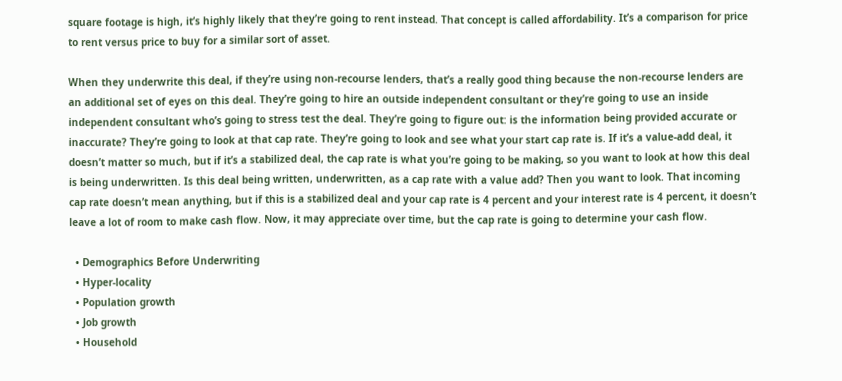square footage is high, it’s highly likely that they’re going to rent instead. That concept is called affordability. It’s a comparison for price to rent versus price to buy for a similar sort of asset.

When they underwrite this deal, if they’re using non-recourse lenders, that’s a really good thing because the non-recourse lenders are an additional set of eyes on this deal. They’re going to hire an outside independent consultant or they’re going to use an inside independent consultant who’s going to stress test the deal. They’re going to figure out: is the information being provided accurate or inaccurate? They’re going to look at that cap rate. They’re going to look and see what your start cap rate is. If it’s a value-add deal, it doesn’t matter so much, but if it’s a stabilized deal, the cap rate is what you’re going to be making, so you want to look at how this deal is being underwritten. Is this deal being written, underwritten, as a cap rate with a value add? Then you want to look. That incoming cap rate doesn’t mean anything, but if this is a stabilized deal and your cap rate is 4 percent and your interest rate is 4 percent, it doesn’t leave a lot of room to make cash flow. Now, it may appreciate over time, but the cap rate is going to determine your cash flow.

  • Demographics Before Underwriting
  • Hyper-locality
  • Population growth
  • Job growth
  • Household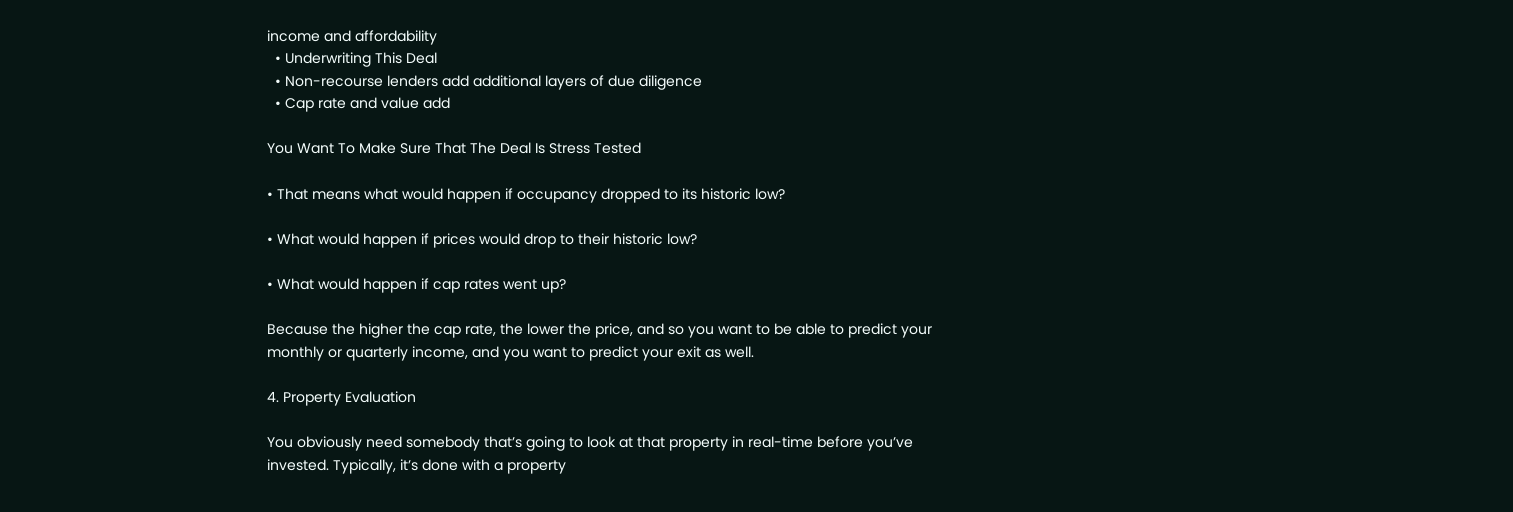income and affordability
  • Underwriting This Deal
  • Non-recourse lenders add additional layers of due diligence
  • Cap rate and value add

You Want To Make Sure That The Deal Is Stress Tested

• That means what would happen if occupancy dropped to its historic low?

• What would happen if prices would drop to their historic low?

• What would happen if cap rates went up?

Because the higher the cap rate, the lower the price, and so you want to be able to predict your monthly or quarterly income, and you want to predict your exit as well.

4. Property Evaluation

You obviously need somebody that’s going to look at that property in real-time before you’ve invested. Typically, it’s done with a property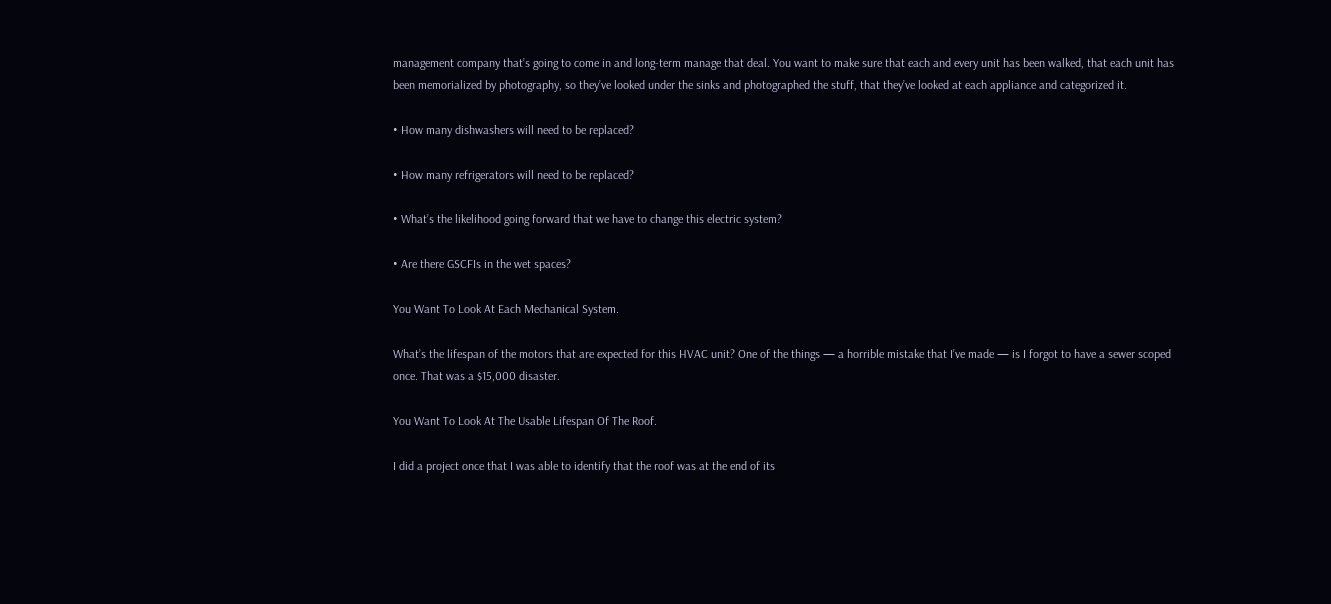management company that’s going to come in and long-term manage that deal. You want to make sure that each and every unit has been walked, that each unit has been memorialized by photography, so they’ve looked under the sinks and photographed the stuff, that they’ve looked at each appliance and categorized it.

• How many dishwashers will need to be replaced?

• How many refrigerators will need to be replaced?

• What’s the likelihood going forward that we have to change this electric system?

• Are there GSCFIs in the wet spaces?

You Want To Look At Each Mechanical System.

What’s the lifespan of the motors that are expected for this HVAC unit? One of the things — a horrible mistake that I’ve made — is I forgot to have a sewer scoped once. That was a $15,000 disaster.

You Want To Look At The Usable Lifespan Of The Roof.

I did a project once that I was able to identify that the roof was at the end of its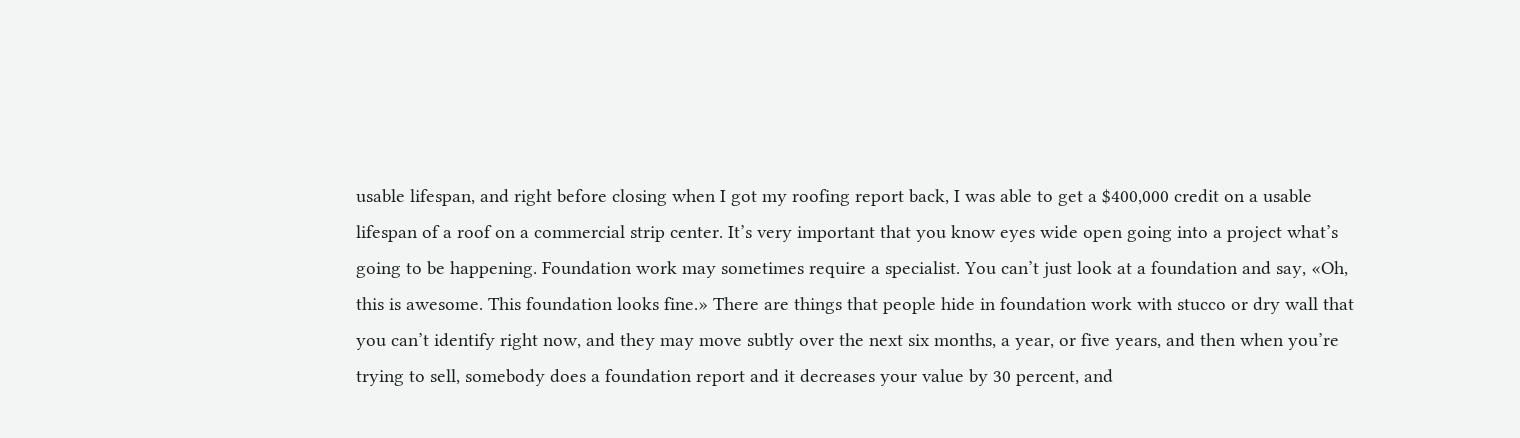usable lifespan, and right before closing when I got my roofing report back, I was able to get a $400,000 credit on a usable lifespan of a roof on a commercial strip center. It’s very important that you know eyes wide open going into a project what’s going to be happening. Foundation work may sometimes require a specialist. You can’t just look at a foundation and say, «Oh, this is awesome. This foundation looks fine.» There are things that people hide in foundation work with stucco or dry wall that you can’t identify right now, and they may move subtly over the next six months, a year, or five years, and then when you’re trying to sell, somebody does a foundation report and it decreases your value by 30 percent, and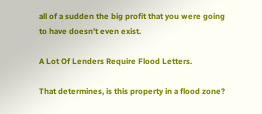all of a sudden the big profit that you were going to have doesn’t even exist.

A Lot Of Lenders Require Flood Letters.

That determines, is this property in a flood zone?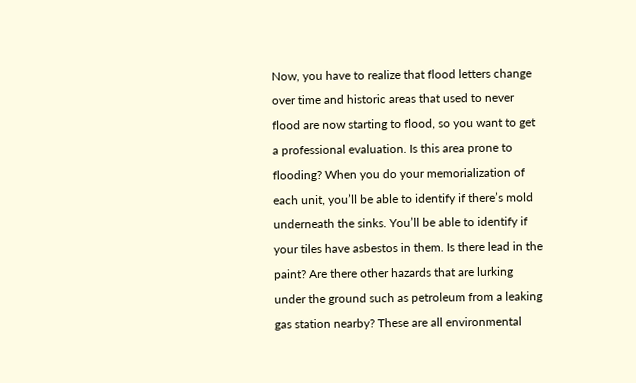Now, you have to realize that flood letters change over time and historic areas that used to never flood are now starting to flood, so you want to get a professional evaluation. Is this area prone to flooding? When you do your memorialization of each unit, you’ll be able to identify if there’s mold underneath the sinks. You’ll be able to identify if your tiles have asbestos in them. Is there lead in the paint? Are there other hazards that are lurking under the ground such as petroleum from a leaking gas station nearby? These are all environmental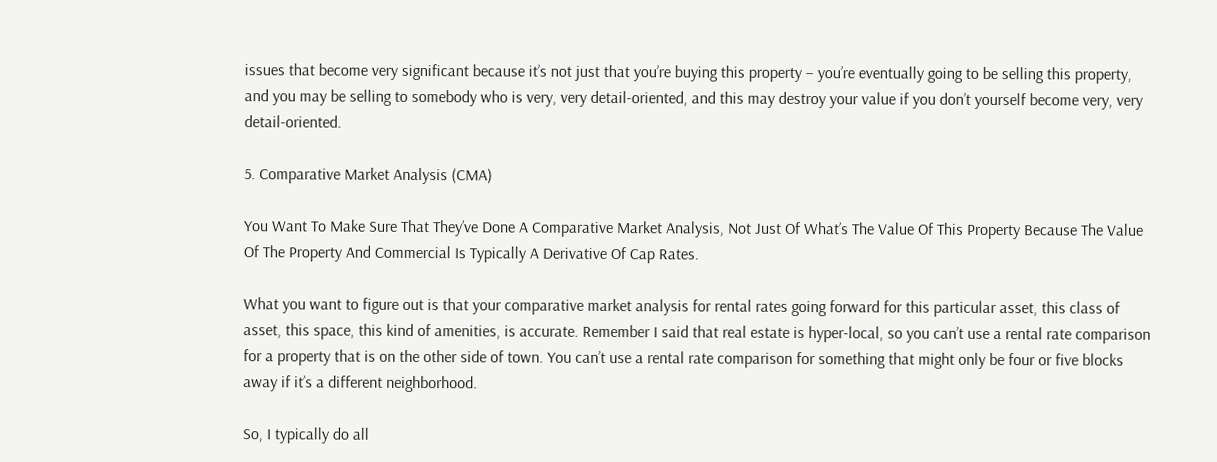issues that become very significant because it’s not just that you’re buying this property – you’re eventually going to be selling this property, and you may be selling to somebody who is very, very detail-oriented, and this may destroy your value if you don’t yourself become very, very detail-oriented.

5. Comparative Market Analysis (CMA)

You Want To Make Sure That They’ve Done A Comparative Market Analysis, Not Just Of What’s The Value Of This Property Because The Value Of The Property And Commercial Is Typically A Derivative Of Cap Rates.

What you want to figure out is that your comparative market analysis for rental rates going forward for this particular asset, this class of asset, this space, this kind of amenities, is accurate. Remember I said that real estate is hyper-local, so you can’t use a rental rate comparison for a property that is on the other side of town. You can’t use a rental rate comparison for something that might only be four or five blocks away if it’s a different neighborhood.

So, I typically do all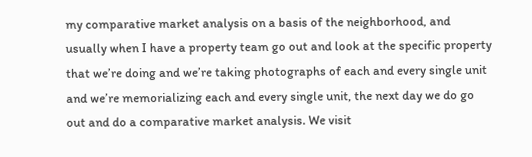my comparative market analysis on a basis of the neighborhood, and usually when I have a property team go out and look at the specific property that we’re doing and we’re taking photographs of each and every single unit and we’re memorializing each and every single unit, the next day we do go out and do a comparative market analysis. We visit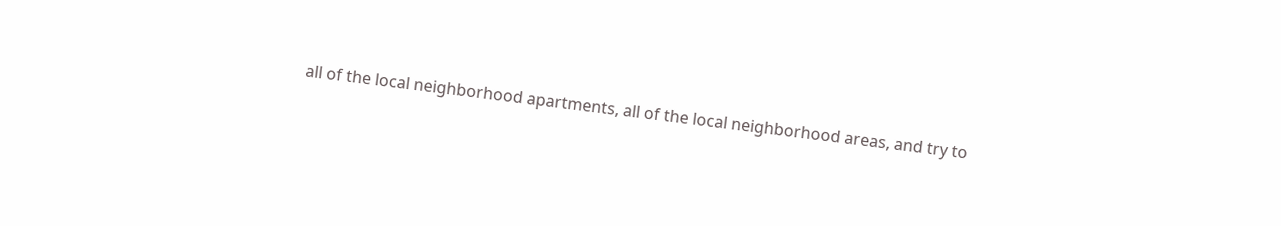all of the local neighborhood apartments, all of the local neighborhood areas, and try to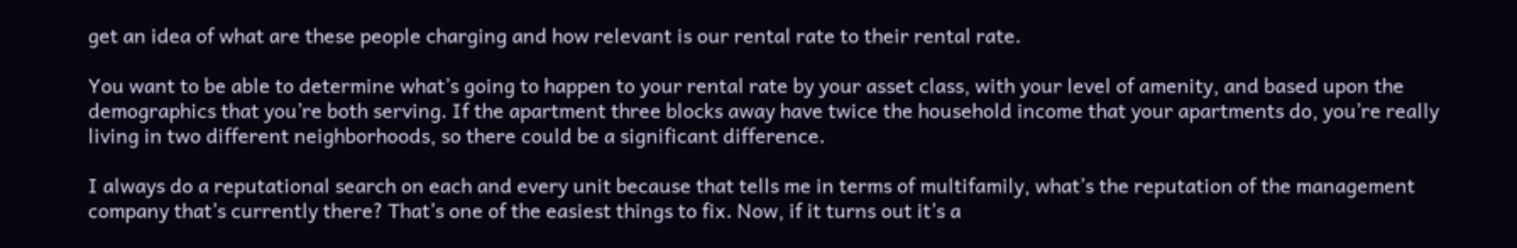get an idea of what are these people charging and how relevant is our rental rate to their rental rate.

You want to be able to determine what’s going to happen to your rental rate by your asset class, with your level of amenity, and based upon the demographics that you’re both serving. If the apartment three blocks away have twice the household income that your apartments do, you’re really living in two different neighborhoods, so there could be a significant difference.

I always do a reputational search on each and every unit because that tells me in terms of multifamily, what’s the reputation of the management company that’s currently there? That’s one of the easiest things to fix. Now, if it turns out it’s a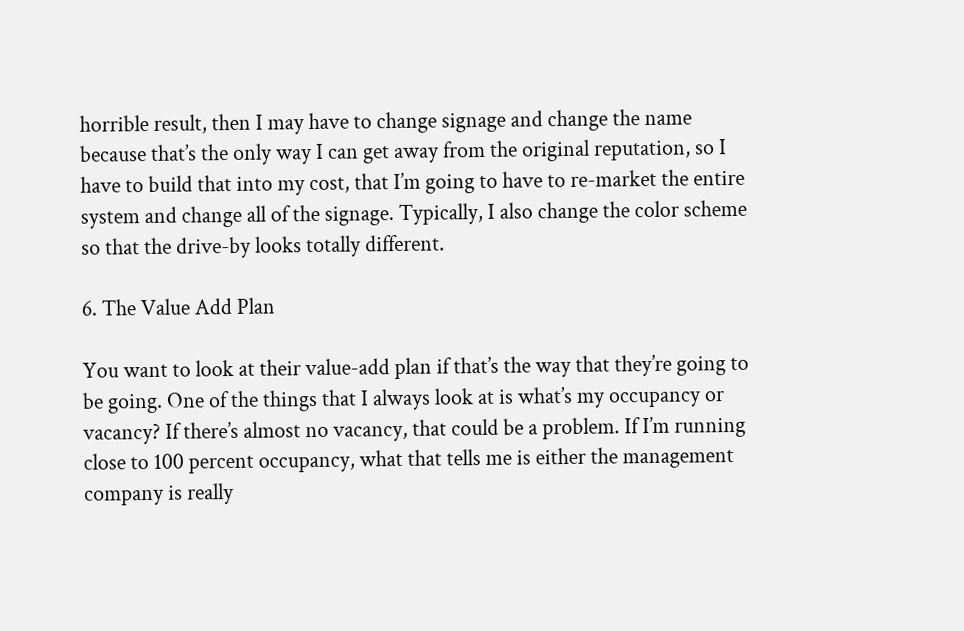horrible result, then I may have to change signage and change the name because that’s the only way I can get away from the original reputation, so I have to build that into my cost, that I’m going to have to re-market the entire system and change all of the signage. Typically, I also change the color scheme so that the drive-by looks totally different.

6. The Value Add Plan

You want to look at their value-add plan if that’s the way that they’re going to be going. One of the things that I always look at is what’s my occupancy or vacancy? If there’s almost no vacancy, that could be a problem. If I’m running close to 100 percent occupancy, what that tells me is either the management company is really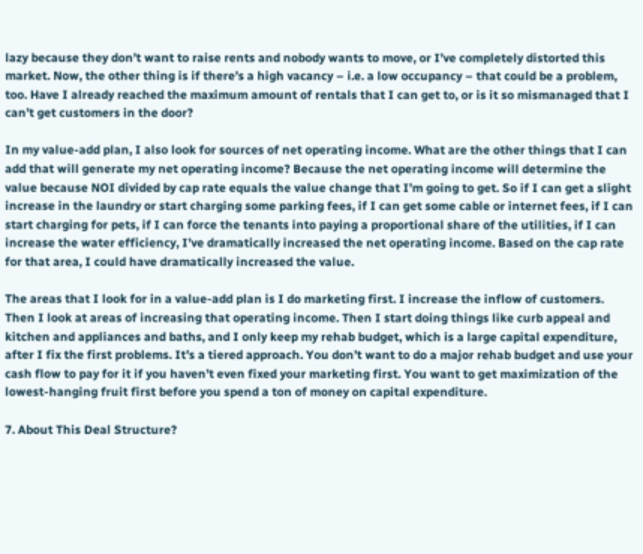lazy because they don’t want to raise rents and nobody wants to move, or I’ve completely distorted this market. Now, the other thing is if there’s a high vacancy – i.e. a low occupancy – that could be a problem, too. Have I already reached the maximum amount of rentals that I can get to, or is it so mismanaged that I can’t get customers in the door?

In my value-add plan, I also look for sources of net operating income. What are the other things that I can add that will generate my net operating income? Because the net operating income will determine the value because NOI divided by cap rate equals the value change that I’m going to get. So if I can get a slight increase in the laundry or start charging some parking fees, if I can get some cable or internet fees, if I can start charging for pets, if I can force the tenants into paying a proportional share of the utilities, if I can increase the water efficiency, I’ve dramatically increased the net operating income. Based on the cap rate for that area, I could have dramatically increased the value.

The areas that I look for in a value-add plan is I do marketing first. I increase the inflow of customers. Then I look at areas of increasing that operating income. Then I start doing things like curb appeal and kitchen and appliances and baths, and I only keep my rehab budget, which is a large capital expenditure, after I fix the first problems. It’s a tiered approach. You don’t want to do a major rehab budget and use your cash flow to pay for it if you haven’t even fixed your marketing first. You want to get maximization of the lowest-hanging fruit first before you spend a ton of money on capital expenditure.

7. About This Deal Structure?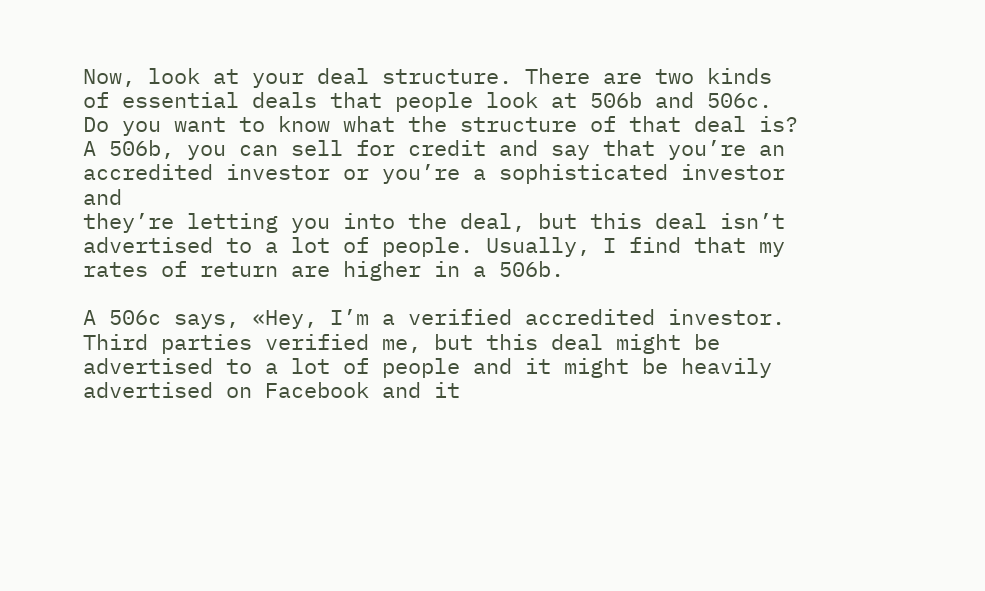Now, look at your deal structure. There are two kinds of essential deals that people look at 506b and 506c. Do you want to know what the structure of that deal is? A 506b, you can sell for credit and say that you’re an accredited investor or you’re a sophisticated investor and
they’re letting you into the deal, but this deal isn’t advertised to a lot of people. Usually, I find that my rates of return are higher in a 506b.

A 506c says, «Hey, I’m a verified accredited investor. Third parties verified me, but this deal might be advertised to a lot of people and it might be heavily advertised on Facebook and it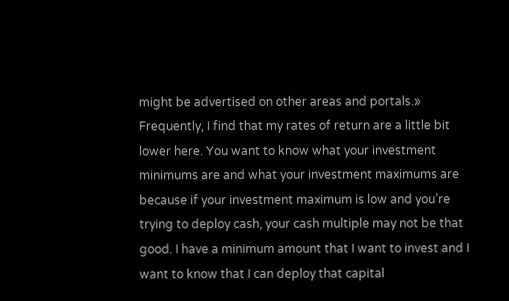might be advertised on other areas and portals.» Frequently, I find that my rates of return are a little bit lower here. You want to know what your investment minimums are and what your investment maximums are because if your investment maximum is low and you’re trying to deploy cash, your cash multiple may not be that good. I have a minimum amount that I want to invest and I want to know that I can deploy that capital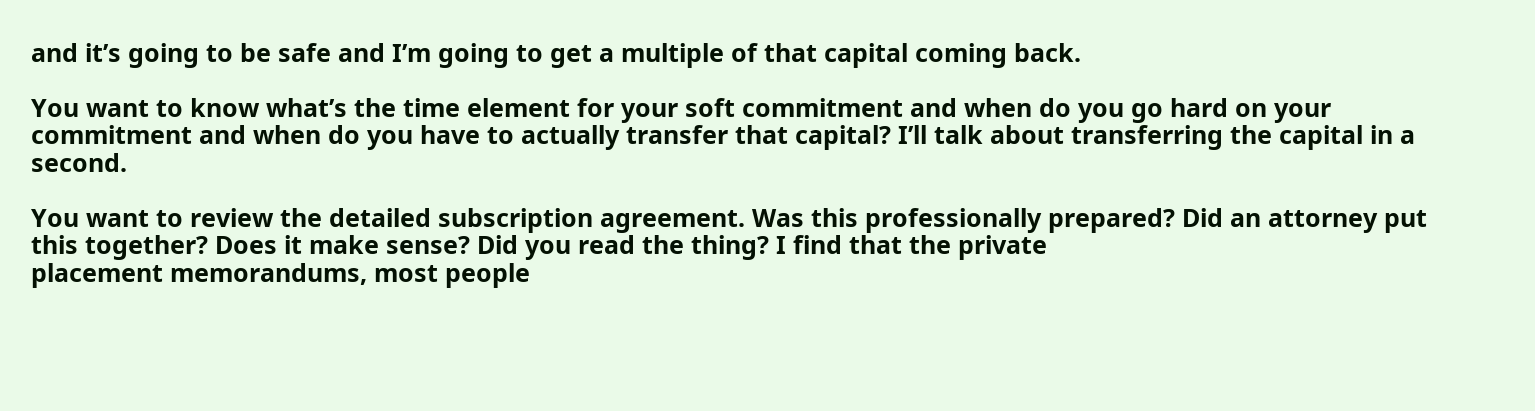and it’s going to be safe and I’m going to get a multiple of that capital coming back.

You want to know what’s the time element for your soft commitment and when do you go hard on your commitment and when do you have to actually transfer that capital? I’ll talk about transferring the capital in a second.

You want to review the detailed subscription agreement. Was this professionally prepared? Did an attorney put this together? Does it make sense? Did you read the thing? I find that the private
placement memorandums, most people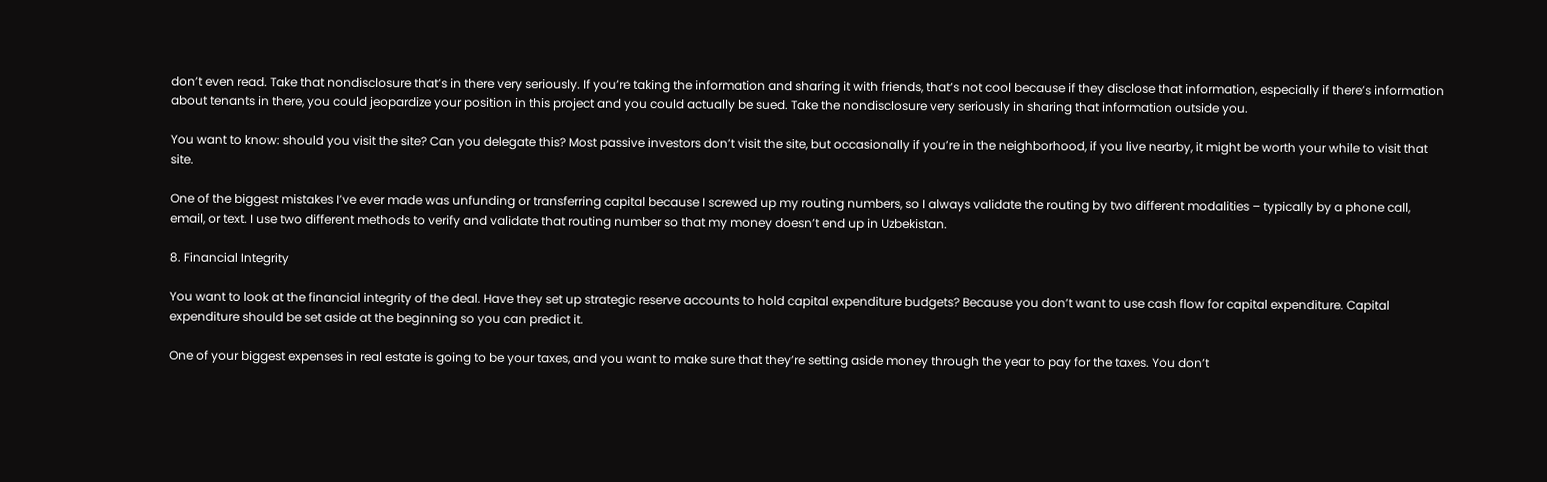don’t even read. Take that nondisclosure that’s in there very seriously. If you’re taking the information and sharing it with friends, that’s not cool because if they disclose that information, especially if there’s information about tenants in there, you could jeopardize your position in this project and you could actually be sued. Take the nondisclosure very seriously in sharing that information outside you.

You want to know: should you visit the site? Can you delegate this? Most passive investors don’t visit the site, but occasionally if you’re in the neighborhood, if you live nearby, it might be worth your while to visit that site.

One of the biggest mistakes I’ve ever made was unfunding or transferring capital because I screwed up my routing numbers, so I always validate the routing by two different modalities – typically by a phone call, email, or text. I use two different methods to verify and validate that routing number so that my money doesn’t end up in Uzbekistan.

8. Financial Integrity

You want to look at the financial integrity of the deal. Have they set up strategic reserve accounts to hold capital expenditure budgets? Because you don’t want to use cash flow for capital expenditure. Capital expenditure should be set aside at the beginning so you can predict it.

One of your biggest expenses in real estate is going to be your taxes, and you want to make sure that they’re setting aside money through the year to pay for the taxes. You don’t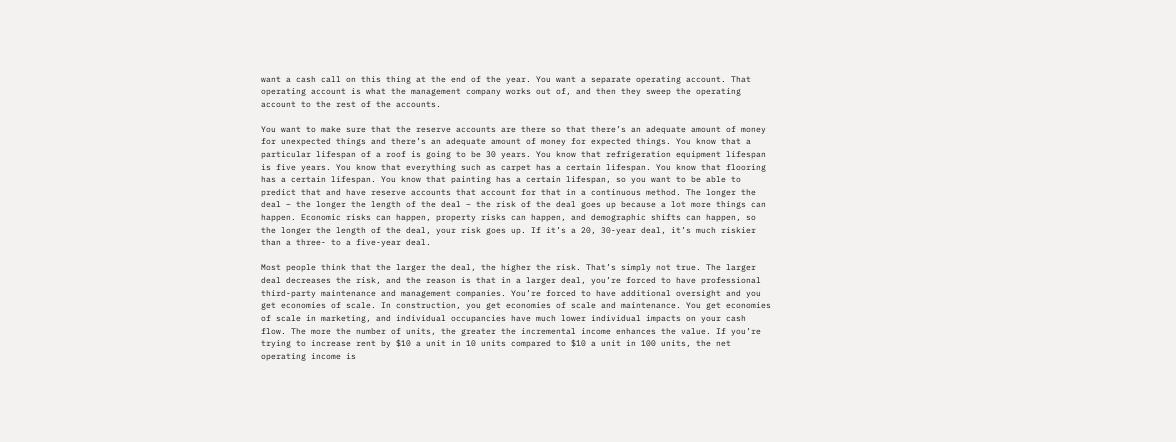want a cash call on this thing at the end of the year. You want a separate operating account. That operating account is what the management company works out of, and then they sweep the operating account to the rest of the accounts.

You want to make sure that the reserve accounts are there so that there’s an adequate amount of money for unexpected things and there’s an adequate amount of money for expected things. You know that a particular lifespan of a roof is going to be 30 years. You know that refrigeration equipment lifespan is five years. You know that everything such as carpet has a certain lifespan. You know that flooring has a certain lifespan. You know that painting has a certain lifespan, so you want to be able to predict that and have reserve accounts that account for that in a continuous method. The longer the deal – the longer the length of the deal – the risk of the deal goes up because a lot more things can happen. Economic risks can happen, property risks can happen, and demographic shifts can happen, so the longer the length of the deal, your risk goes up. If it’s a 20, 30-year deal, it’s much riskier than a three- to a five-year deal.

Most people think that the larger the deal, the higher the risk. That’s simply not true. The larger deal decreases the risk, and the reason is that in a larger deal, you’re forced to have professional third-party maintenance and management companies. You’re forced to have additional oversight and you get economies of scale. In construction, you get economies of scale and maintenance. You get economies of scale in marketing, and individual occupancies have much lower individual impacts on your cash flow. The more the number of units, the greater the incremental income enhances the value. If you’re trying to increase rent by $10 a unit in 10 units compared to $10 a unit in 100 units, the net operating income is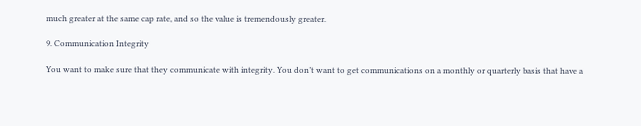much greater at the same cap rate, and so the value is tremendously greater.

9. Communication Integrity

You want to make sure that they communicate with integrity. You don’t want to get communications on a monthly or quarterly basis that have a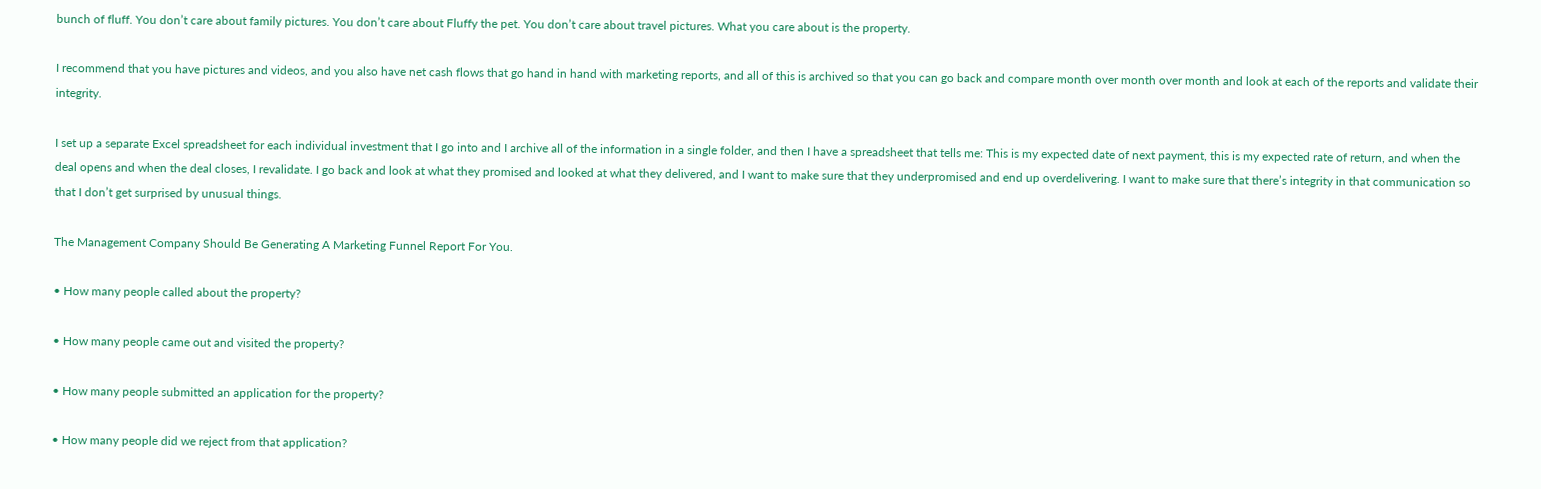bunch of fluff. You don’t care about family pictures. You don’t care about Fluffy the pet. You don’t care about travel pictures. What you care about is the property.

I recommend that you have pictures and videos, and you also have net cash flows that go hand in hand with marketing reports, and all of this is archived so that you can go back and compare month over month over month and look at each of the reports and validate their integrity.

I set up a separate Excel spreadsheet for each individual investment that I go into and I archive all of the information in a single folder, and then I have a spreadsheet that tells me: This is my expected date of next payment, this is my expected rate of return, and when the deal opens and when the deal closes, I revalidate. I go back and look at what they promised and looked at what they delivered, and I want to make sure that they underpromised and end up overdelivering. I want to make sure that there’s integrity in that communication so that I don’t get surprised by unusual things.

The Management Company Should Be Generating A Marketing Funnel Report For You.

• How many people called about the property?

• How many people came out and visited the property?

• How many people submitted an application for the property?

• How many people did we reject from that application?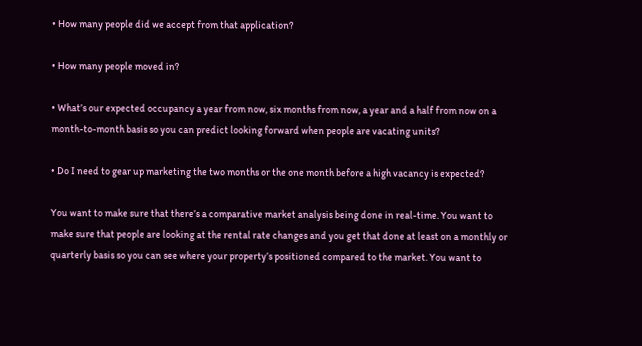• How many people did we accept from that application?

• How many people moved in?

• What’s our expected occupancy a year from now, six months from now, a year and a half from now on a month-to-month basis so you can predict looking forward when people are vacating units?

• Do I need to gear up marketing the two months or the one month before a high vacancy is expected?

You want to make sure that there’s a comparative market analysis being done in real-time. You want to make sure that people are looking at the rental rate changes and you get that done at least on a monthly or quarterly basis so you can see where your property’s positioned compared to the market. You want to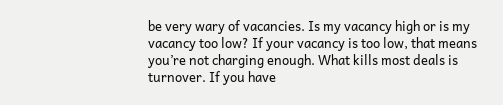be very wary of vacancies. Is my vacancy high or is my vacancy too low? If your vacancy is too low, that means you’re not charging enough. What kills most deals is turnover. If you have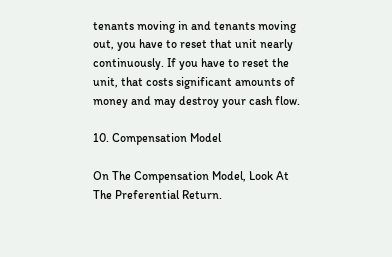tenants moving in and tenants moving out, you have to reset that unit nearly continuously. If you have to reset the unit, that costs significant amounts of money and may destroy your cash flow.

10. Compensation Model

On The Compensation Model, Look At The Preferential Return.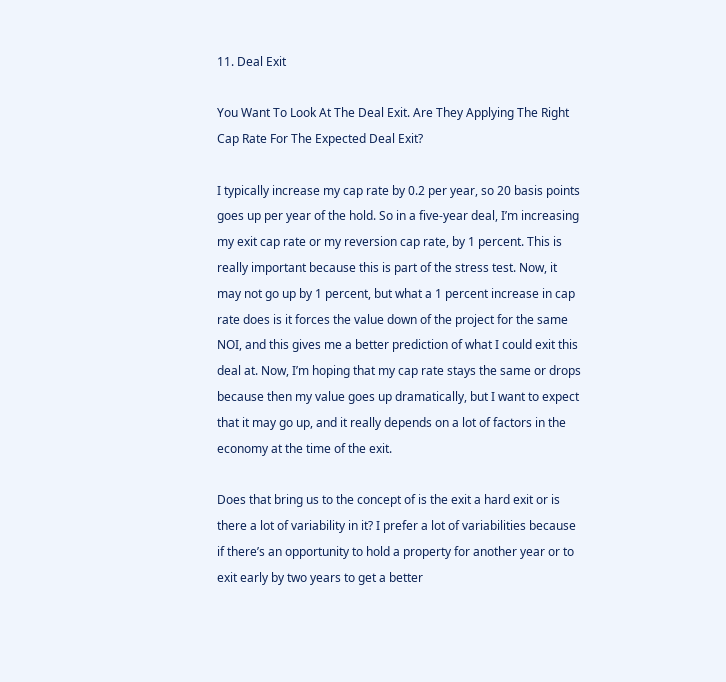11. Deal Exit

You Want To Look At The Deal Exit. Are They Applying The Right Cap Rate For The Expected Deal Exit?

I typically increase my cap rate by 0.2 per year, so 20 basis points goes up per year of the hold. So in a five-year deal, I’m increasing my exit cap rate or my reversion cap rate, by 1 percent. This is really important because this is part of the stress test. Now, it may not go up by 1 percent, but what a 1 percent increase in cap rate does is it forces the value down of the project for the same NOI, and this gives me a better prediction of what I could exit this deal at. Now, I’m hoping that my cap rate stays the same or drops because then my value goes up dramatically, but I want to expect that it may go up, and it really depends on a lot of factors in the economy at the time of the exit.

Does that bring us to the concept of is the exit a hard exit or is there a lot of variability in it? I prefer a lot of variabilities because if there’s an opportunity to hold a property for another year or to exit early by two years to get a better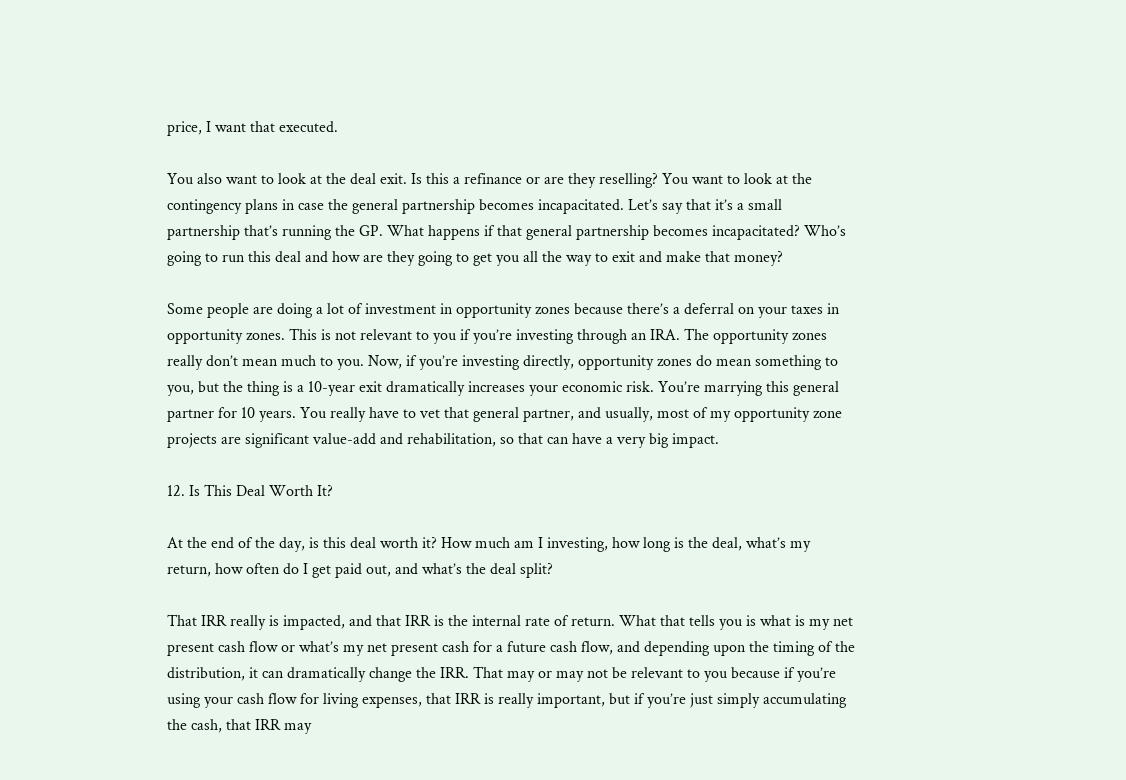price, I want that executed.

You also want to look at the deal exit. Is this a refinance or are they reselling? You want to look at the contingency plans in case the general partnership becomes incapacitated. Let’s say that it’s a small partnership that’s running the GP. What happens if that general partnership becomes incapacitated? Who’s going to run this deal and how are they going to get you all the way to exit and make that money?

Some people are doing a lot of investment in opportunity zones because there’s a deferral on your taxes in opportunity zones. This is not relevant to you if you’re investing through an IRA. The opportunity zones really don’t mean much to you. Now, if you’re investing directly, opportunity zones do mean something to you, but the thing is a 10-year exit dramatically increases your economic risk. You’re marrying this general partner for 10 years. You really have to vet that general partner, and usually, most of my opportunity zone projects are significant value-add and rehabilitation, so that can have a very big impact.

12. Is This Deal Worth It?

At the end of the day, is this deal worth it? How much am I investing, how long is the deal, what’s my return, how often do I get paid out, and what’s the deal split?

That IRR really is impacted, and that IRR is the internal rate of return. What that tells you is what is my net present cash flow or what’s my net present cash for a future cash flow, and depending upon the timing of the distribution, it can dramatically change the IRR. That may or may not be relevant to you because if you’re using your cash flow for living expenses, that IRR is really important, but if you’re just simply accumulating the cash, that IRR may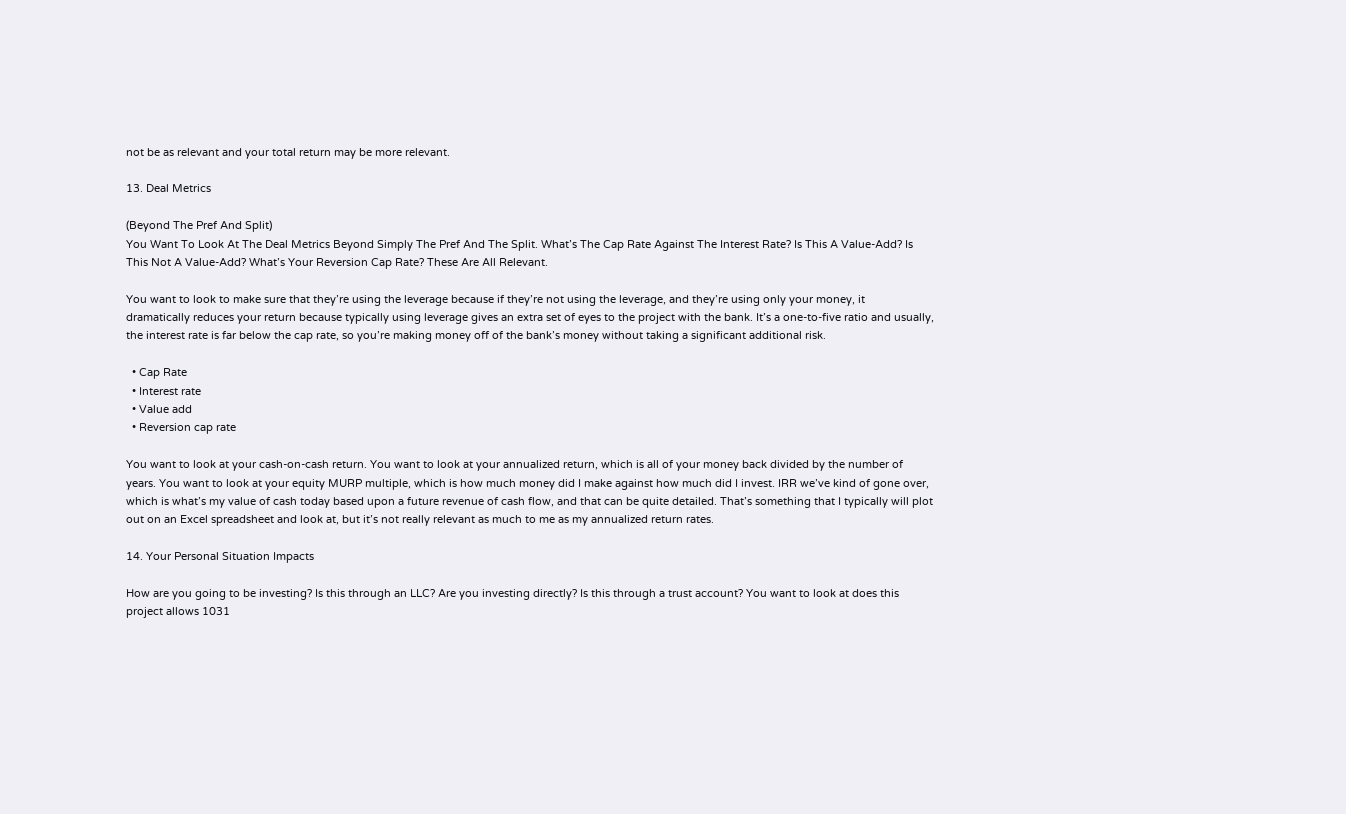not be as relevant and your total return may be more relevant.

13. Deal Metrics

(Beyond The Pref And Split)
You Want To Look At The Deal Metrics Beyond Simply The Pref And The Split. What’s The Cap Rate Against The Interest Rate? Is This A Value-Add? Is This Not A Value-Add? What’s Your Reversion Cap Rate? These Are All Relevant.

You want to look to make sure that they’re using the leverage because if they’re not using the leverage, and they’re using only your money, it
dramatically reduces your return because typically using leverage gives an extra set of eyes to the project with the bank. It’s a one-to-five ratio and usually, the interest rate is far below the cap rate, so you’re making money off of the bank’s money without taking a significant additional risk.

  • Cap Rate
  • Interest rate
  • Value add
  • Reversion cap rate

You want to look at your cash-on-cash return. You want to look at your annualized return, which is all of your money back divided by the number of years. You want to look at your equity MURP multiple, which is how much money did I make against how much did I invest. IRR we’ve kind of gone over, which is what’s my value of cash today based upon a future revenue of cash flow, and that can be quite detailed. That’s something that I typically will plot out on an Excel spreadsheet and look at, but it’s not really relevant as much to me as my annualized return rates.

14. Your Personal Situation Impacts

How are you going to be investing? Is this through an LLC? Are you investing directly? Is this through a trust account? You want to look at does this project allows 1031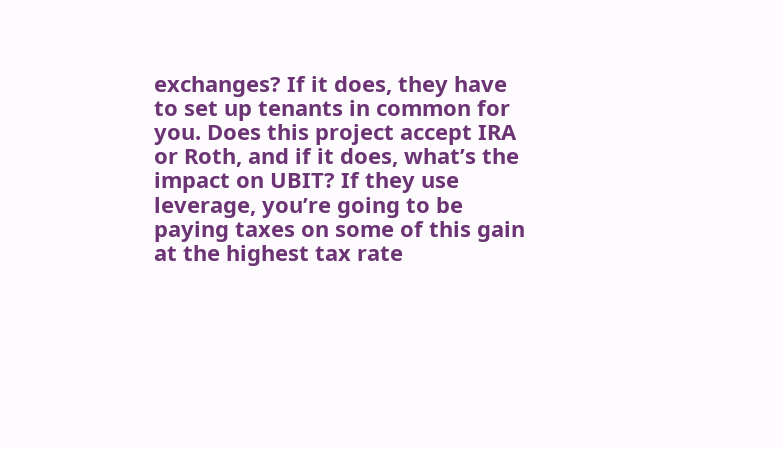exchanges? If it does, they have to set up tenants in common for you. Does this project accept IRA or Roth, and if it does, what’s the impact on UBIT? If they use leverage, you’re going to be paying taxes on some of this gain at the highest tax rate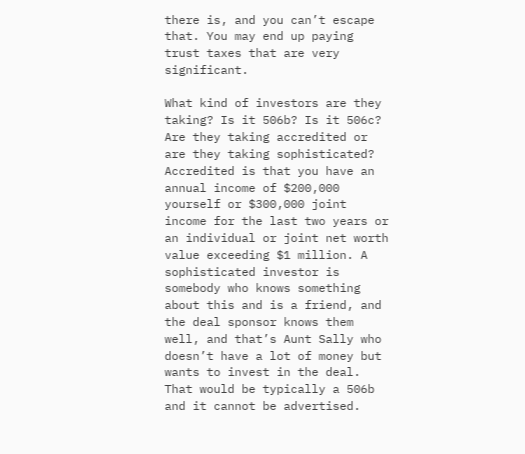there is, and you can’t escape that. You may end up paying trust taxes that are very significant.

What kind of investors are they taking? Is it 506b? Is it 506c? Are they taking accredited or are they taking sophisticated? Accredited is that you have an annual income of $200,000 yourself or $300,000 joint income for the last two years or an individual or joint net worth value exceeding $1 million. A sophisticated investor is somebody who knows something about this and is a friend, and the deal sponsor knows them well, and that’s Aunt Sally who doesn’t have a lot of money but wants to invest in the deal. That would be typically a 506b and it cannot be advertised.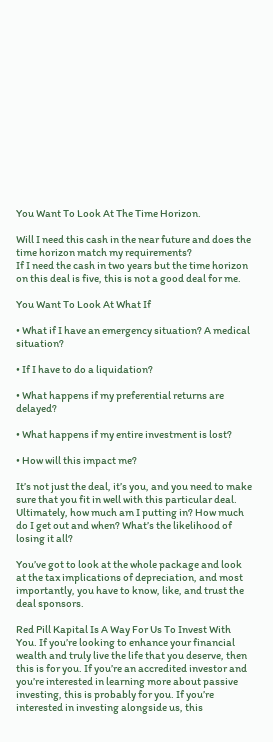You Want To Look At The Time Horizon.

Will I need this cash in the near future and does the time horizon match my requirements?
If I need the cash in two years but the time horizon on this deal is five, this is not a good deal for me.

You Want To Look At What If

• What if I have an emergency situation? A medical situation?

• If I have to do a liquidation?

• What happens if my preferential returns are delayed?

• What happens if my entire investment is lost?

• How will this impact me?

It’s not just the deal, it’s you, and you need to make sure that you fit in well with this particular deal. Ultimately, how much am I putting in? How much do I get out and when? What’s the likelihood of losing it all?

You’ve got to look at the whole package and look at the tax implications of depreciation, and most importantly, you have to know, like, and trust the deal sponsors.

Red Pill Kapital Is A Way For Us To Invest With You. If you’re looking to enhance your financial wealth and truly live the life that you deserve, then this is for you. If you’re an accredited investor and you’re interested in learning more about passive investing, this is probably for you. If you’re interested in investing alongside us, this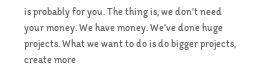is probably for you. The thing is, we don’t need your money. We have money. We’ve done huge projects. What we want to do is do bigger projects, create more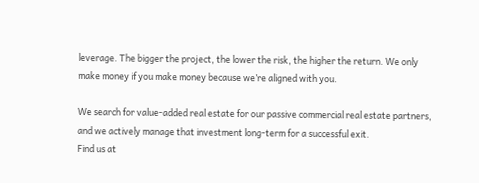leverage. The bigger the project, the lower the risk, the higher the return. We only make money if you make money because we’re aligned with you.

We search for value-added real estate for our passive commercial real estate partners, and we actively manage that investment long-term for a successful exit.
Find us at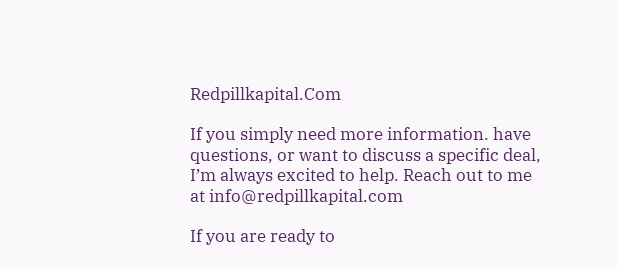Redpillkapital.Com

If you simply need more information. have questions, or want to discuss a specific deal, I’m always excited to help. Reach out to me at info@redpillkapital.com

If you are ready to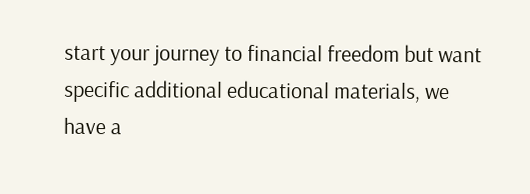start your journey to financial freedom but want specific additional educational materials, we have a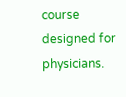course designed for physicians.